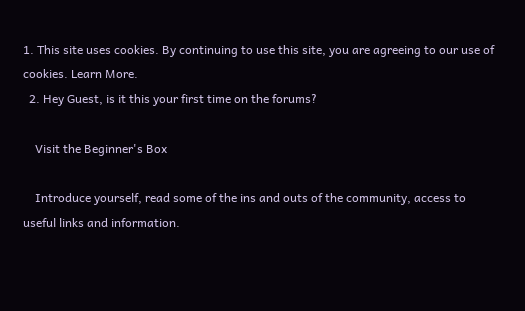1. This site uses cookies. By continuing to use this site, you are agreeing to our use of cookies. Learn More.
  2. Hey Guest, is it this your first time on the forums?

    Visit the Beginner's Box

    Introduce yourself, read some of the ins and outs of the community, access to useful links and information.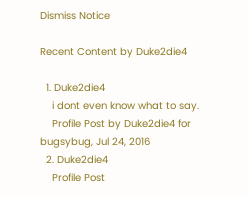Dismiss Notice

Recent Content by Duke2die4

  1. Duke2die4
    i dont even know what to say.
    Profile Post by Duke2die4 for bugsybug, Jul 24, 2016
  2. Duke2die4
    Profile Post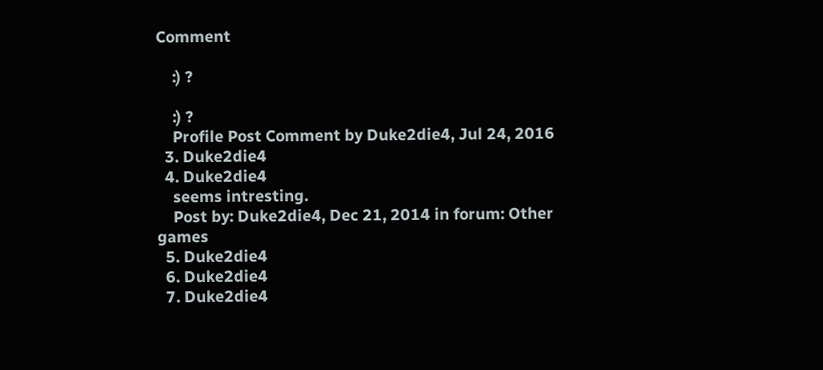Comment

    :) ?

    :) ?
    Profile Post Comment by Duke2die4, Jul 24, 2016
  3. Duke2die4
  4. Duke2die4
    seems intresting.
    Post by: Duke2die4, Dec 21, 2014 in forum: Other games
  5. Duke2die4
  6. Duke2die4
  7. Duke2die4